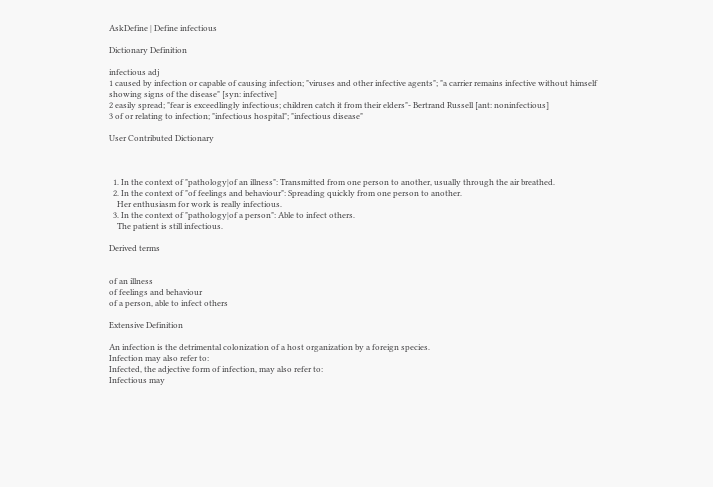AskDefine | Define infectious

Dictionary Definition

infectious adj
1 caused by infection or capable of causing infection; "viruses and other infective agents"; "a carrier remains infective without himself showing signs of the disease" [syn: infective]
2 easily spread; "fear is exceedlingly infectious; children catch it from their elders"- Bertrand Russell [ant: noninfectious]
3 of or relating to infection; "infectious hospital"; "infectious disease"

User Contributed Dictionary



  1. In the context of "pathology|of an illness": Transmitted from one person to another, usually through the air breathed.
  2. In the context of "of feelings and behaviour": Spreading quickly from one person to another.
    Her enthusiasm for work is really infectious.
  3. In the context of "pathology|of a person": Able to infect others.
    The patient is still infectious.

Derived terms


of an illness
of feelings and behaviour
of a person, able to infect others

Extensive Definition

An infection is the detrimental colonization of a host organization by a foreign species.
Infection may also refer to:
Infected, the adjective form of infection, may also refer to:
Infectious may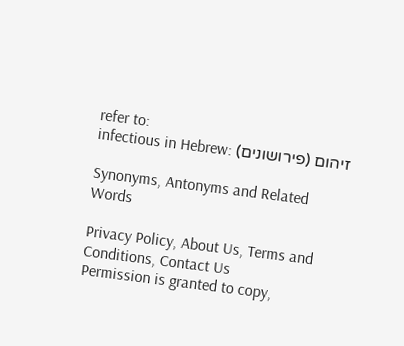refer to:
infectious in Hebrew: זיהום (פירושונים)

Synonyms, Antonyms and Related Words

Privacy Policy, About Us, Terms and Conditions, Contact Us
Permission is granted to copy,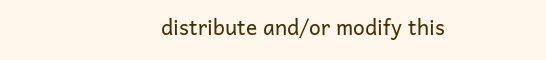distribute and/or modify this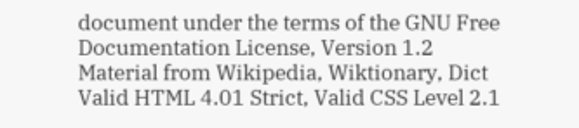document under the terms of the GNU Free Documentation License, Version 1.2
Material from Wikipedia, Wiktionary, Dict
Valid HTML 4.01 Strict, Valid CSS Level 2.1